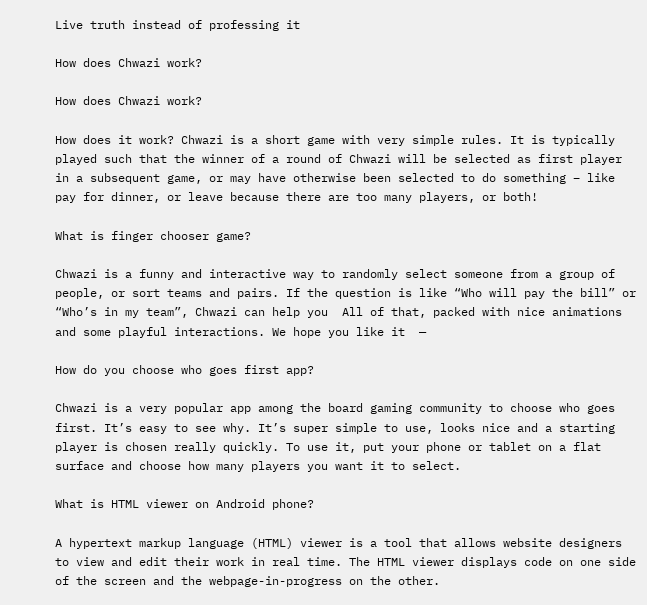Live truth instead of professing it

How does Chwazi work?

How does Chwazi work?

How does it work? Chwazi is a short game with very simple rules. It is typically played such that the winner of a round of Chwazi will be selected as first player in a subsequent game, or may have otherwise been selected to do something – like pay for dinner, or leave because there are too many players, or both!

What is finger chooser game?

Chwazi is a funny and interactive way to randomly select someone from a group of people, or sort teams and pairs. If the question is like “Who will pay the bill” or “Who’s in my team”, Chwazi can help you  All of that, packed with nice animations and some playful interactions. We hope you like it  —

How do you choose who goes first app?

Chwazi is a very popular app among the board gaming community to choose who goes first. It’s easy to see why. It’s super simple to use, looks nice and a starting player is chosen really quickly. To use it, put your phone or tablet on a flat surface and choose how many players you want it to select.

What is HTML viewer on Android phone?

A hypertext markup language (HTML) viewer is a tool that allows website designers to view and edit their work in real time. The HTML viewer displays code on one side of the screen and the webpage-in-progress on the other.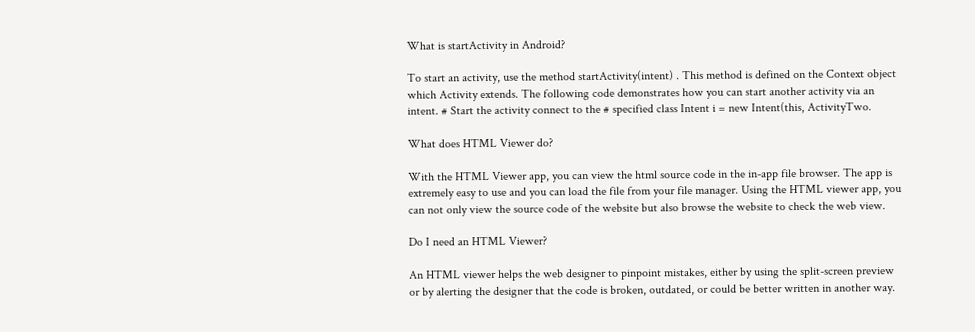What is startActivity in Android?

To start an activity, use the method startActivity(intent) . This method is defined on the Context object which Activity extends. The following code demonstrates how you can start another activity via an intent. # Start the activity connect to the # specified class Intent i = new Intent(this, ActivityTwo.

What does HTML Viewer do?

With the HTML Viewer app, you can view the html source code in the in-app file browser. The app is extremely easy to use and you can load the file from your file manager. Using the HTML viewer app, you can not only view the source code of the website but also browse the website to check the web view.

Do I need an HTML Viewer?

An HTML viewer helps the web designer to pinpoint mistakes, either by using the split-screen preview or by alerting the designer that the code is broken, outdated, or could be better written in another way.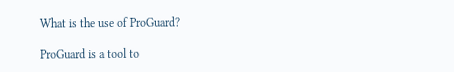What is the use of ProGuard?

ProGuard is a tool to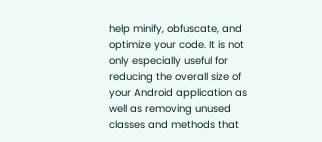help minify, obfuscate, and optimize your code. It is not only especially useful for reducing the overall size of your Android application as well as removing unused classes and methods that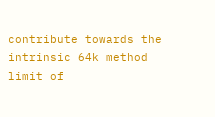contribute towards the intrinsic 64k method limit of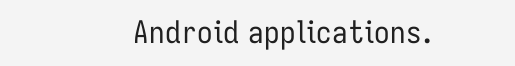Android applications.